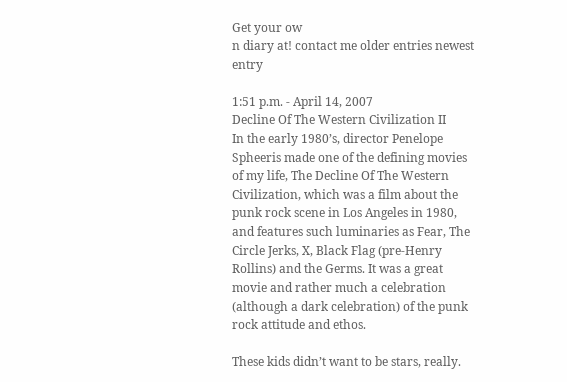Get your ow
n diary at! contact me older entries newest entry

1:51 p.m. - April 14, 2007
Decline Of The Western Civilization II
In the early 1980’s, director Penelope Spheeris made one of the defining movies of my life, The Decline Of The Western Civilization, which was a film about the punk rock scene in Los Angeles in 1980, and features such luminaries as Fear, The Circle Jerks, X, Black Flag (pre-Henry Rollins) and the Germs. It was a great movie and rather much a celebration (although a dark celebration) of the punk rock attitude and ethos.

These kids didn’t want to be stars, really.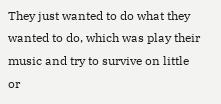They just wanted to do what they wanted to do, which was play their music and try to survive on little or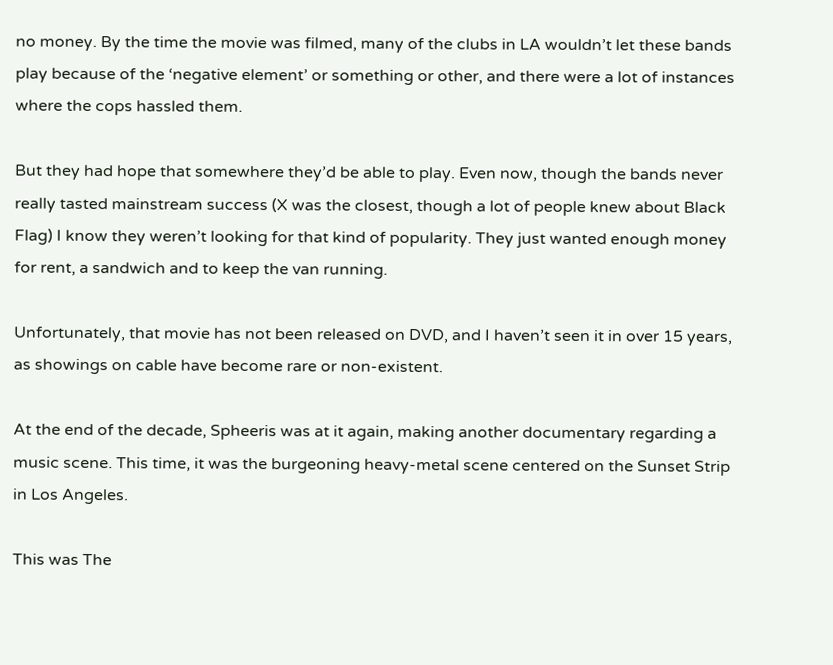no money. By the time the movie was filmed, many of the clubs in LA wouldn’t let these bands play because of the ‘negative element’ or something or other, and there were a lot of instances where the cops hassled them.

But they had hope that somewhere they’d be able to play. Even now, though the bands never really tasted mainstream success (X was the closest, though a lot of people knew about Black Flag) I know they weren’t looking for that kind of popularity. They just wanted enough money for rent, a sandwich and to keep the van running.

Unfortunately, that movie has not been released on DVD, and I haven’t seen it in over 15 years, as showings on cable have become rare or non-existent.

At the end of the decade, Spheeris was at it again, making another documentary regarding a music scene. This time, it was the burgeoning heavy-metal scene centered on the Sunset Strip in Los Angeles.

This was The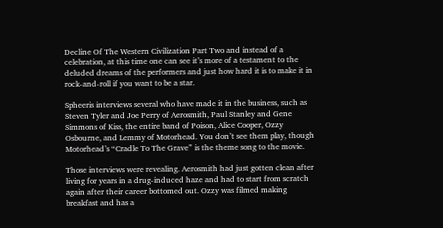Decline Of The Western Civilization Part Two and instead of a celebration, at this time one can see it’s more of a testament to the deluded dreams of the performers and just how hard it is to make it in rock-and-roll if you want to be a star.

Spheeris interviews several who have made it in the business, such as Steven Tyler and Joe Perry of Aerosmith, Paul Stanley and Gene Simmons of Kiss, the entire band of Poison, Alice Cooper, Ozzy Osbourne, and Lemmy of Motorhead. You don’t see them play, though Motorhead’s “Cradle To The Grave” is the theme song to the movie.

Those interviews were revealing. Aerosmith had just gotten clean after living for years in a drug-induced haze and had to start from scratch again after their career bottomed out. Ozzy was filmed making breakfast and has a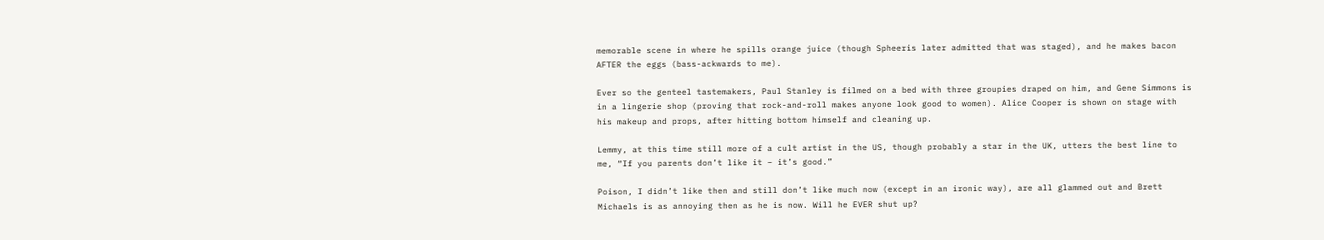memorable scene in where he spills orange juice (though Spheeris later admitted that was staged), and he makes bacon AFTER the eggs (bass-ackwards to me).

Ever so the genteel tastemakers, Paul Stanley is filmed on a bed with three groupies draped on him, and Gene Simmons is in a lingerie shop (proving that rock-and-roll makes anyone look good to women). Alice Cooper is shown on stage with his makeup and props, after hitting bottom himself and cleaning up.

Lemmy, at this time still more of a cult artist in the US, though probably a star in the UK, utters the best line to me, “If you parents don’t like it – it’s good.”

Poison, I didn’t like then and still don’t like much now (except in an ironic way), are all glammed out and Brett Michaels is as annoying then as he is now. Will he EVER shut up?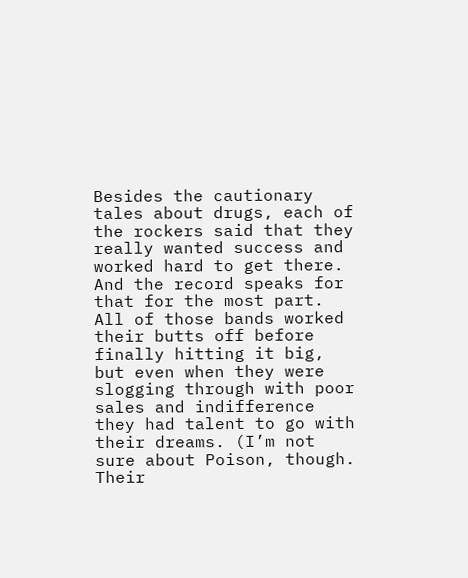Besides the cautionary tales about drugs, each of the rockers said that they really wanted success and worked hard to get there. And the record speaks for that for the most part. All of those bands worked their butts off before finally hitting it big, but even when they were slogging through with poor sales and indifference they had talent to go with their dreams. (I’m not sure about Poison, though. Their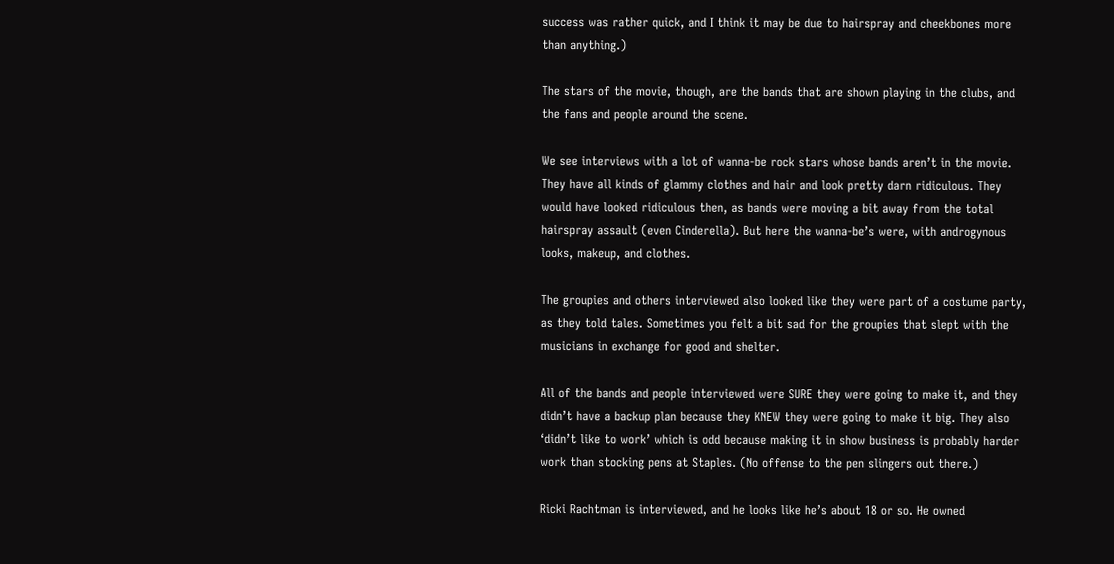success was rather quick, and I think it may be due to hairspray and cheekbones more than anything.)

The stars of the movie, though, are the bands that are shown playing in the clubs, and the fans and people around the scene.

We see interviews with a lot of wanna-be rock stars whose bands aren’t in the movie. They have all kinds of glammy clothes and hair and look pretty darn ridiculous. They would have looked ridiculous then, as bands were moving a bit away from the total hairspray assault (even Cinderella). But here the wanna-be’s were, with androgynous looks, makeup, and clothes.

The groupies and others interviewed also looked like they were part of a costume party, as they told tales. Sometimes you felt a bit sad for the groupies that slept with the musicians in exchange for good and shelter.

All of the bands and people interviewed were SURE they were going to make it, and they didn’t have a backup plan because they KNEW they were going to make it big. They also ‘didn’t like to work’ which is odd because making it in show business is probably harder work than stocking pens at Staples. (No offense to the pen slingers out there.)

Ricki Rachtman is interviewed, and he looks like he’s about 18 or so. He owned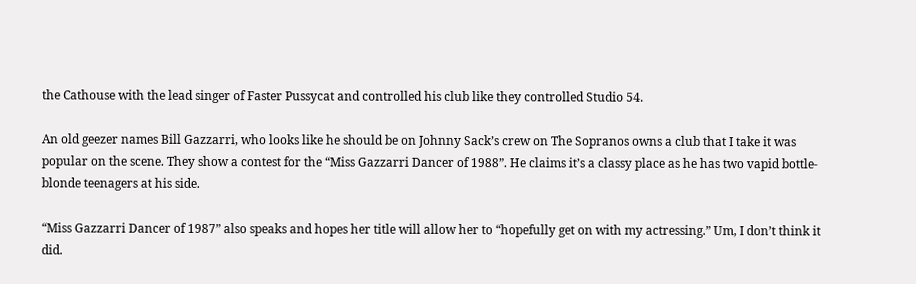the Cathouse with the lead singer of Faster Pussycat and controlled his club like they controlled Studio 54.

An old geezer names Bill Gazzarri, who looks like he should be on Johnny Sack’s crew on The Sopranos owns a club that I take it was popular on the scene. They show a contest for the “Miss Gazzarri Dancer of 1988”. He claims it’s a classy place as he has two vapid bottle-blonde teenagers at his side.

“Miss Gazzarri Dancer of 1987” also speaks and hopes her title will allow her to “hopefully get on with my actressing.” Um, I don’t think it did.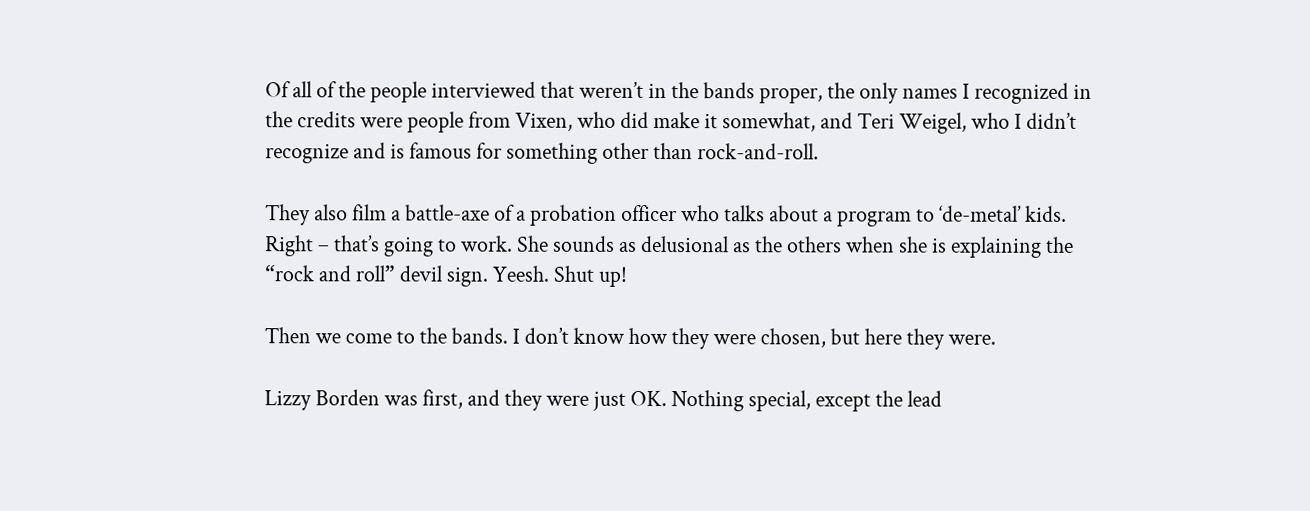Of all of the people interviewed that weren’t in the bands proper, the only names I recognized in the credits were people from Vixen, who did make it somewhat, and Teri Weigel, who I didn’t recognize and is famous for something other than rock-and-roll.

They also film a battle-axe of a probation officer who talks about a program to ‘de-metal’ kids. Right – that’s going to work. She sounds as delusional as the others when she is explaining the “rock and roll” devil sign. Yeesh. Shut up!

Then we come to the bands. I don’t know how they were chosen, but here they were.

Lizzy Borden was first, and they were just OK. Nothing special, except the lead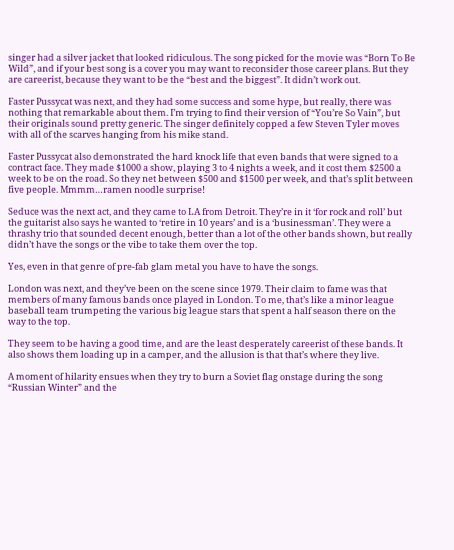singer had a silver jacket that looked ridiculous. The song picked for the movie was “Born To Be Wild”, and if your best song is a cover you may want to reconsider those career plans. But they are careerist, because they want to be the “best and the biggest”. It didn’t work out.

Faster Pussycat was next, and they had some success and some hype, but really, there was nothing that remarkable about them. I’m trying to find their version of “You’re So Vain”, but their originals sound pretty generic. The singer definitely copped a few Steven Tyler moves with all of the scarves hanging from his mike stand.

Faster Pussycat also demonstrated the hard knock life that even bands that were signed to a contract face. They made $1000 a show, playing 3 to 4 nights a week, and it cost them $2500 a week to be on the road. So they net between $500 and $1500 per week, and that’s split between five people. Mmmm…ramen noodle surprise!

Seduce was the next act, and they came to LA from Detroit. They’re in it ‘for rock and roll’ but the guitarist also says he wanted to ‘retire in 10 years’ and is a ‘businessman’. They were a thrashy trio that sounded decent enough, better than a lot of the other bands shown, but really didn’t have the songs or the vibe to take them over the top.

Yes, even in that genre of pre-fab glam metal you have to have the songs.

London was next, and they’ve been on the scene since 1979. Their claim to fame was that members of many famous bands once played in London. To me, that’s like a minor league baseball team trumpeting the various big league stars that spent a half season there on the way to the top.

They seem to be having a good time, and are the least desperately careerist of these bands. It also shows them loading up in a camper, and the allusion is that that’s where they live.

A moment of hilarity ensues when they try to burn a Soviet flag onstage during the song “Russian Winter” and the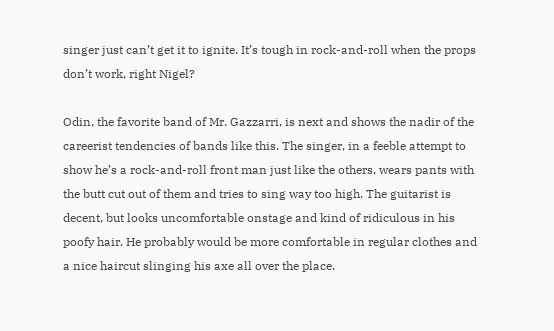singer just can’t get it to ignite. It’s tough in rock-and-roll when the props don’t work, right Nigel?

Odin, the favorite band of Mr. Gazzarri, is next and shows the nadir of the careerist tendencies of bands like this. The singer, in a feeble attempt to show he’s a rock-and-roll front man just like the others, wears pants with the butt cut out of them and tries to sing way too high. The guitarist is decent, but looks uncomfortable onstage and kind of ridiculous in his poofy hair. He probably would be more comfortable in regular clothes and a nice haircut slinging his axe all over the place.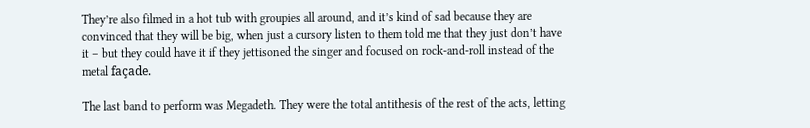They’re also filmed in a hot tub with groupies all around, and it’s kind of sad because they are convinced that they will be big, when just a cursory listen to them told me that they just don’t have it – but they could have it if they jettisoned the singer and focused on rock-and-roll instead of the metal façade.

The last band to perform was Megadeth. They were the total antithesis of the rest of the acts, letting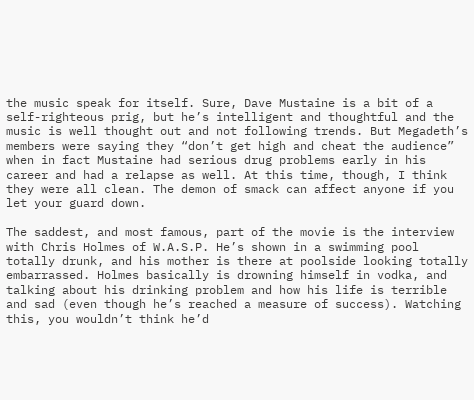the music speak for itself. Sure, Dave Mustaine is a bit of a self-righteous prig, but he’s intelligent and thoughtful and the music is well thought out and not following trends. But Megadeth’s members were saying they “don’t get high and cheat the audience” when in fact Mustaine had serious drug problems early in his career and had a relapse as well. At this time, though, I think they were all clean. The demon of smack can affect anyone if you let your guard down.

The saddest, and most famous, part of the movie is the interview with Chris Holmes of W.A.S.P. He’s shown in a swimming pool totally drunk, and his mother is there at poolside looking totally embarrassed. Holmes basically is drowning himself in vodka, and talking about his drinking problem and how his life is terrible and sad (even though he’s reached a measure of success). Watching this, you wouldn’t think he’d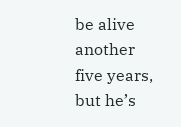be alive another five years, but he’s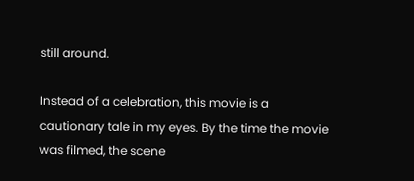still around.

Instead of a celebration, this movie is a cautionary tale in my eyes. By the time the movie was filmed, the scene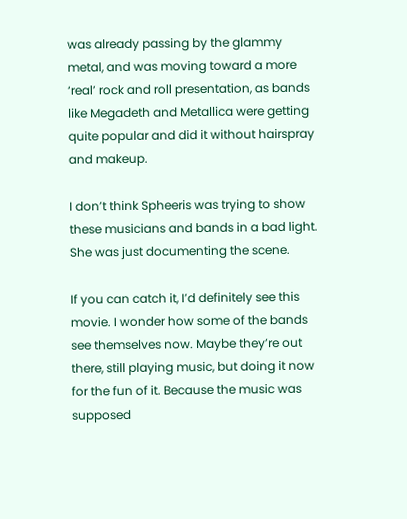was already passing by the glammy metal, and was moving toward a more ‘real’ rock and roll presentation, as bands like Megadeth and Metallica were getting quite popular and did it without hairspray and makeup.

I don’t think Spheeris was trying to show these musicians and bands in a bad light. She was just documenting the scene.

If you can catch it, I’d definitely see this movie. I wonder how some of the bands see themselves now. Maybe they’re out there, still playing music, but doing it now for the fun of it. Because the music was supposed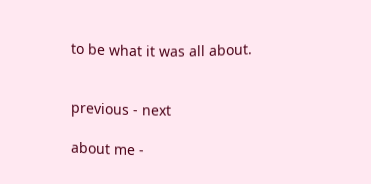to be what it was all about.


previous - next

about me -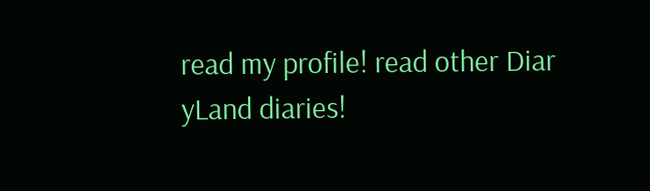read my profile! read other Diar
yLand diaries!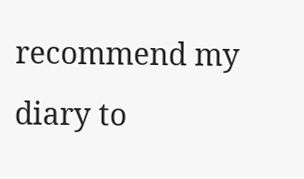recommend my diary to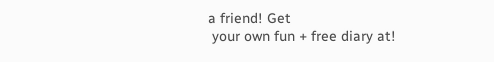a friend! Get
 your own fun + free diary at!